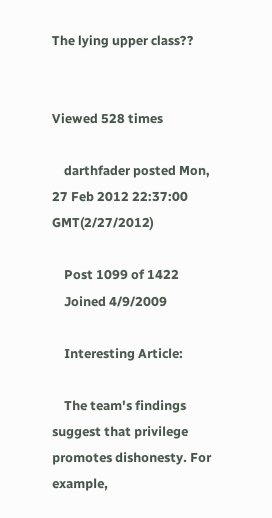The lying upper class??


Viewed 528 times

    darthfader posted Mon, 27 Feb 2012 22:37:00 GMT(2/27/2012)

    Post 1099 of 1422
    Joined 4/9/2009

    Interesting Article:

    The team's findings suggest that privilege promotes dishonesty. For example,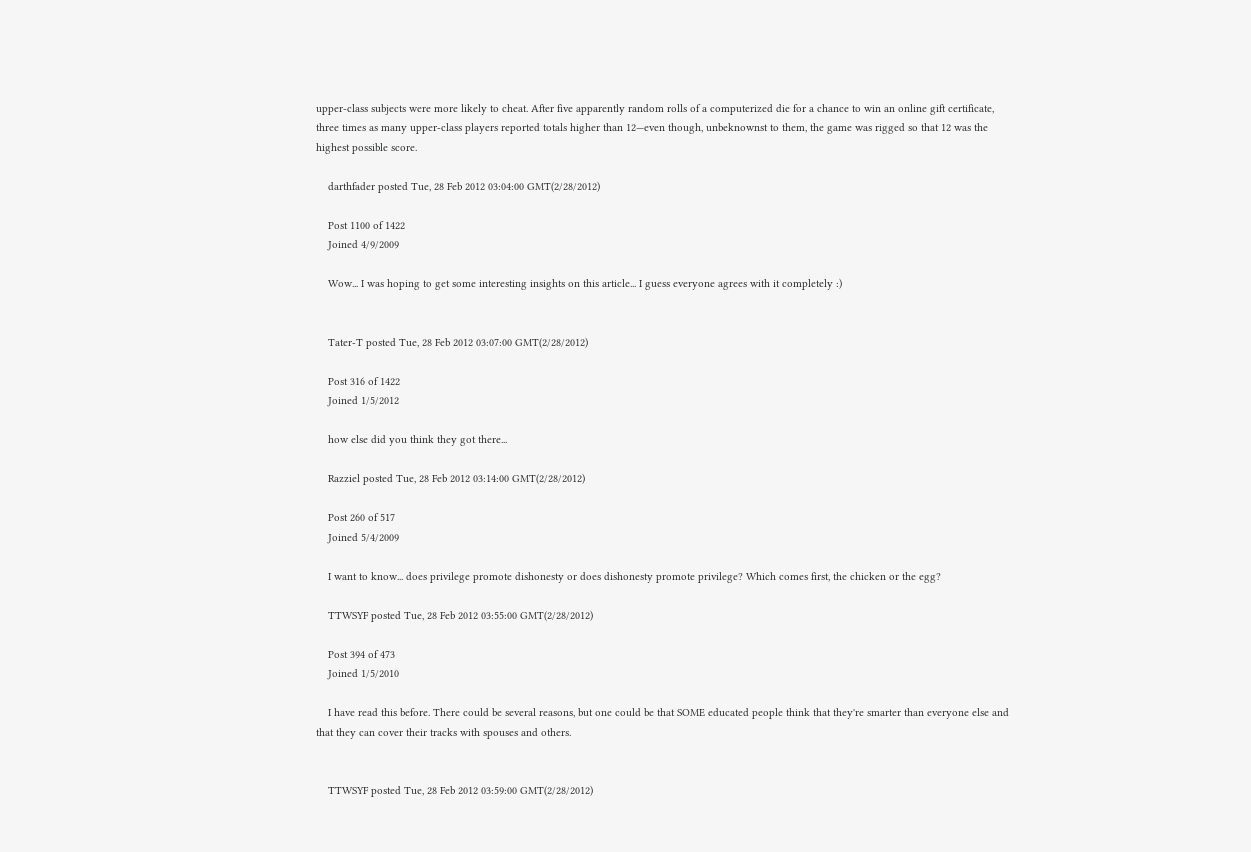upper-class subjects were more likely to cheat. After five apparently random rolls of a computerized die for a chance to win an online gift certificate, three times as many upper-class players reported totals higher than 12—even though, unbeknownst to them, the game was rigged so that 12 was the highest possible score.

    darthfader posted Tue, 28 Feb 2012 03:04:00 GMT(2/28/2012)

    Post 1100 of 1422
    Joined 4/9/2009

    Wow... I was hoping to get some interesting insights on this article... I guess everyone agrees with it completely :)


    Tater-T posted Tue, 28 Feb 2012 03:07:00 GMT(2/28/2012)

    Post 316 of 1422
    Joined 1/5/2012

    how else did you think they got there...

    Razziel posted Tue, 28 Feb 2012 03:14:00 GMT(2/28/2012)

    Post 260 of 517
    Joined 5/4/2009

    I want to know... does privilege promote dishonesty or does dishonesty promote privilege? Which comes first, the chicken or the egg?

    TTWSYF posted Tue, 28 Feb 2012 03:55:00 GMT(2/28/2012)

    Post 394 of 473
    Joined 1/5/2010

    I have read this before. There could be several reasons, but one could be that SOME educated people think that they're smarter than everyone else and that they can cover their tracks with spouses and others.


    TTWSYF posted Tue, 28 Feb 2012 03:59:00 GMT(2/28/2012)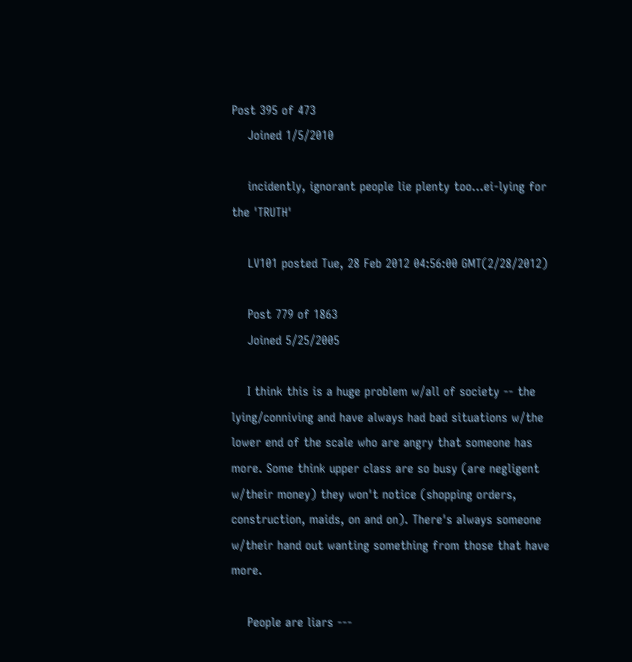Post 395 of 473
    Joined 1/5/2010

    incidently, ignorant people lie plenty too...ei-lying for the 'TRUTH'

    LV101 posted Tue, 28 Feb 2012 04:56:00 GMT(2/28/2012)

    Post 779 of 1863
    Joined 5/25/2005

    I think this is a huge problem w/all of society -- the lying/conniving and have always had bad situations w/the lower end of the scale who are angry that someone has more. Some think upper class are so busy (are negligent w/their money) they won't notice (shopping orders, construction, maids, on and on). There's always someone w/their hand out wanting something from those that have more.

    People are liars ---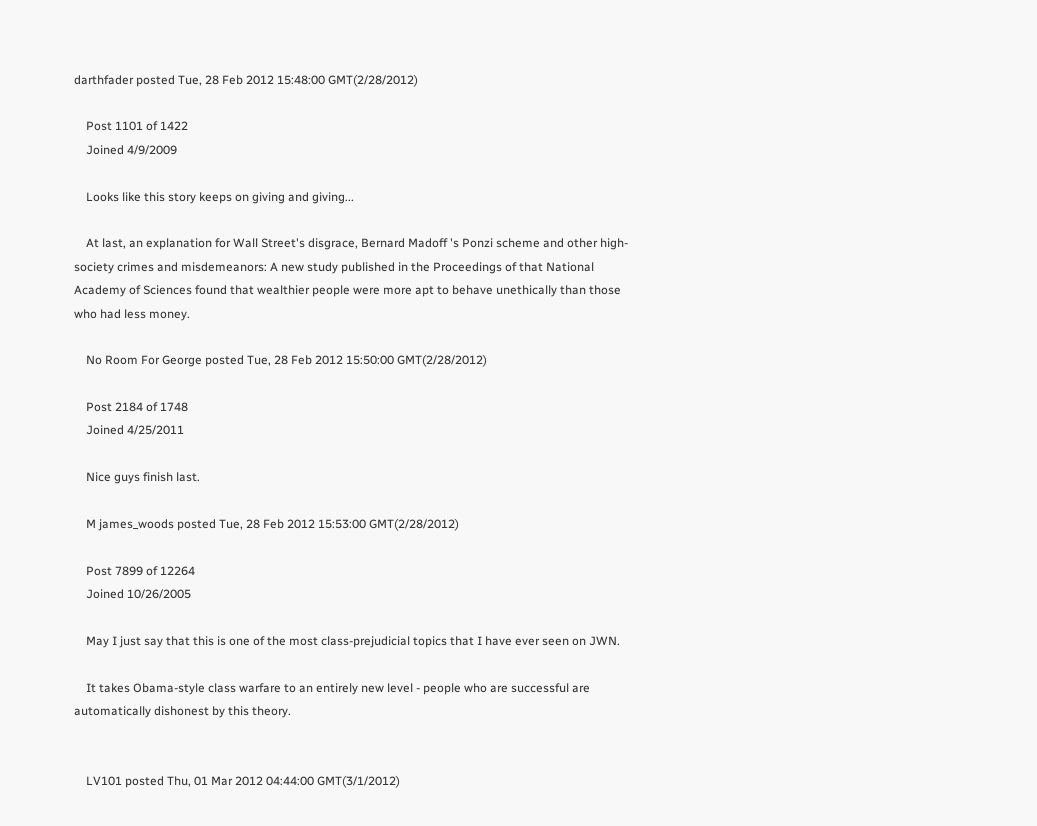darthfader posted Tue, 28 Feb 2012 15:48:00 GMT(2/28/2012)

    Post 1101 of 1422
    Joined 4/9/2009

    Looks like this story keeps on giving and giving...

    At last, an explanation for Wall Street's disgrace, Bernard Madoff 's Ponzi scheme and other high-society crimes and misdemeanors: A new study published in the Proceedings of that National Academy of Sciences found that wealthier people were more apt to behave unethically than those who had less money.

    No Room For George posted Tue, 28 Feb 2012 15:50:00 GMT(2/28/2012)

    Post 2184 of 1748
    Joined 4/25/2011

    Nice guys finish last.

    M james_woods posted Tue, 28 Feb 2012 15:53:00 GMT(2/28/2012)

    Post 7899 of 12264
    Joined 10/26/2005

    May I just say that this is one of the most class-prejudicial topics that I have ever seen on JWN.

    It takes Obama-style class warfare to an entirely new level - people who are successful are automatically dishonest by this theory.


    LV101 posted Thu, 01 Mar 2012 04:44:00 GMT(3/1/2012)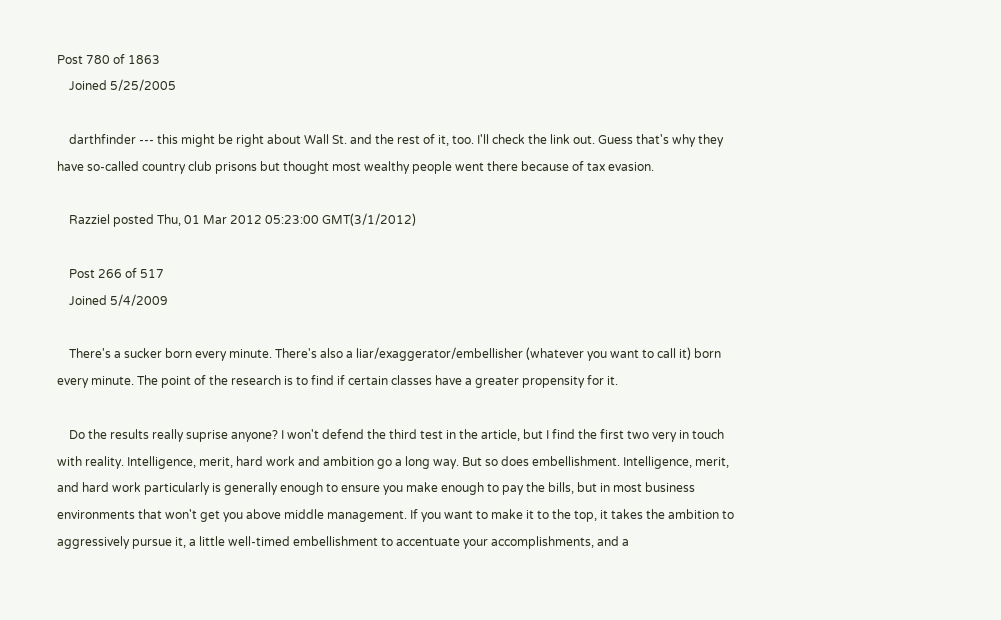Post 780 of 1863
    Joined 5/25/2005

    darthfinder --- this might be right about Wall St. and the rest of it, too. I'll check the link out. Guess that's why they have so-called country club prisons but thought most wealthy people went there because of tax evasion.

    Razziel posted Thu, 01 Mar 2012 05:23:00 GMT(3/1/2012)

    Post 266 of 517
    Joined 5/4/2009

    There's a sucker born every minute. There's also a liar/exaggerator/embellisher (whatever you want to call it) born every minute. The point of the research is to find if certain classes have a greater propensity for it.

    Do the results really suprise anyone? I won't defend the third test in the article, but I find the first two very in touch with reality. Intelligence, merit, hard work and ambition go a long way. But so does embellishment. Intelligence, merit, and hard work particularly is generally enough to ensure you make enough to pay the bills, but in most business environments that won't get you above middle management. If you want to make it to the top, it takes the ambition to aggressively pursue it, a little well-timed embellishment to accentuate your accomplishments, and a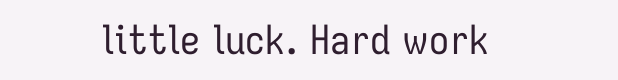little luck. Hard work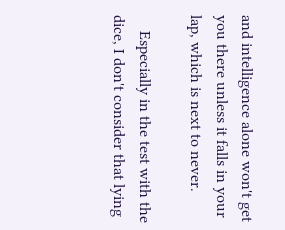and intelligence alone won't get you there unless it falls in your lap, which is next to never.

    Especially in the test with the dice, I don't consider that lying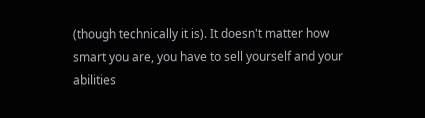(though technically it is). It doesn't matter how smart you are, you have to sell yourself and your abilities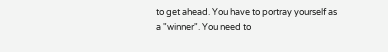to get ahead. You have to portray yourself as a "winner". You need to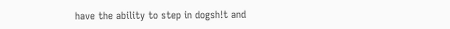have the ability to step in dogsh!t and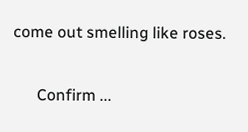come out smelling like roses.


      Confirm ...